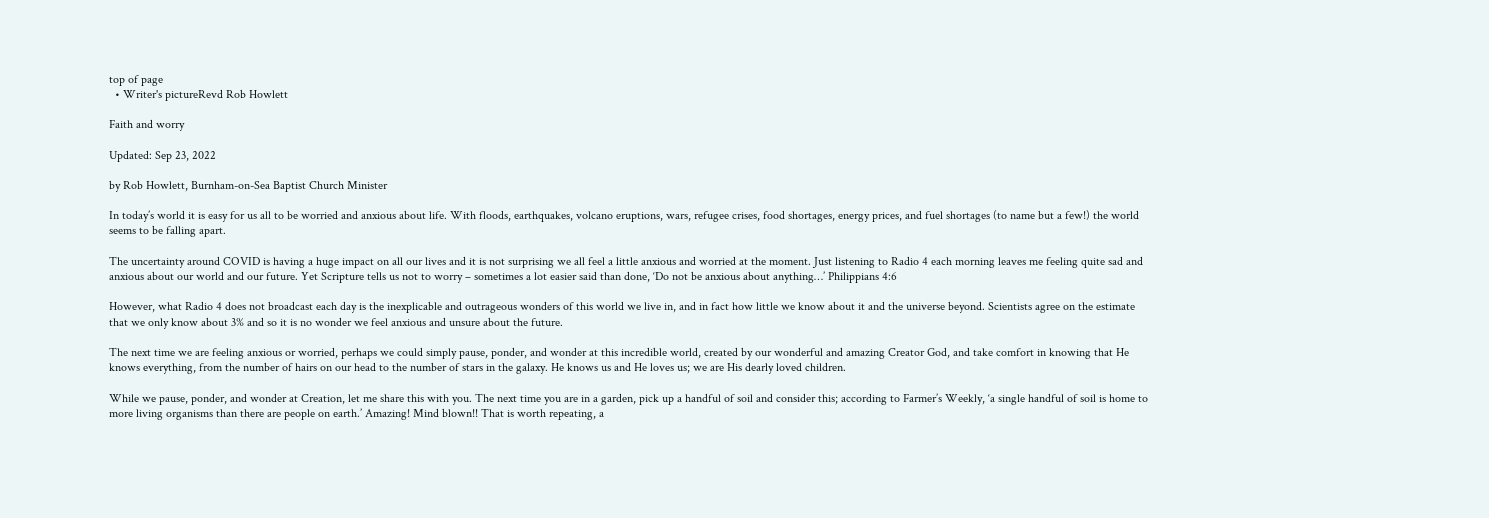top of page
  • Writer's pictureRevd Rob Howlett

Faith and worry

Updated: Sep 23, 2022

by Rob Howlett, Burnham-on-Sea Baptist Church Minister

In today’s world it is easy for us all to be worried and anxious about life. With floods, earthquakes, volcano eruptions, wars, refugee crises, food shortages, energy prices, and fuel shortages (to name but a few!) the world seems to be falling apart.

The uncertainty around COVID is having a huge impact on all our lives and it is not surprising we all feel a little anxious and worried at the moment. Just listening to Radio 4 each morning leaves me feeling quite sad and anxious about our world and our future. Yet Scripture tells us not to worry – sometimes a lot easier said than done, ‘Do not be anxious about anything…’ Philippians 4:6

However, what Radio 4 does not broadcast each day is the inexplicable and outrageous wonders of this world we live in, and in fact how little we know about it and the universe beyond. Scientists agree on the estimate that we only know about 3% and so it is no wonder we feel anxious and unsure about the future.

The next time we are feeling anxious or worried, perhaps we could simply pause, ponder, and wonder at this incredible world, created by our wonderful and amazing Creator God, and take comfort in knowing that He knows everything, from the number of hairs on our head to the number of stars in the galaxy. He knows us and He loves us; we are His dearly loved children.

While we pause, ponder, and wonder at Creation, let me share this with you. The next time you are in a garden, pick up a handful of soil and consider this; according to Farmer’s Weekly, ‘a single handful of soil is home to more living organisms than there are people on earth.’ Amazing! Mind blown!! That is worth repeating, a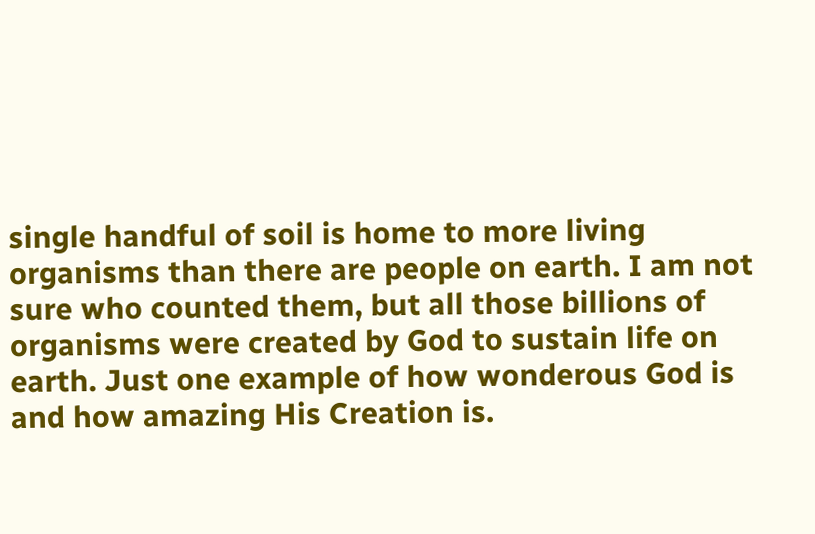single handful of soil is home to more living organisms than there are people on earth. I am not sure who counted them, but all those billions of organisms were created by God to sustain life on earth. Just one example of how wonderous God is and how amazing His Creation is.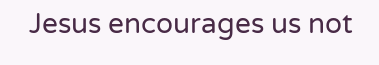Jesus encourages us not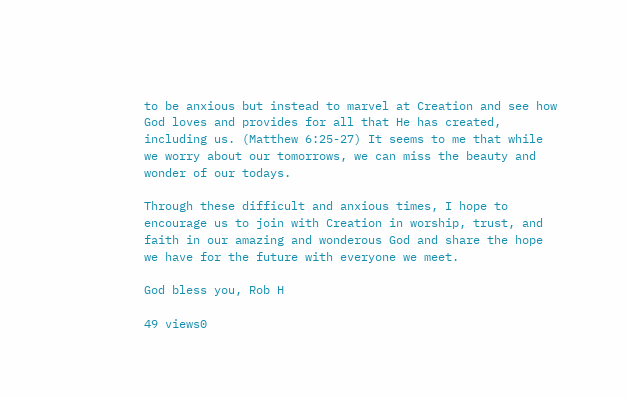to be anxious but instead to marvel at Creation and see how God loves and provides for all that He has created, including us. (Matthew 6:25-27) It seems to me that while we worry about our tomorrows, we can miss the beauty and wonder of our todays.

Through these difficult and anxious times, I hope to encourage us to join with Creation in worship, trust, and faith in our amazing and wonderous God and share the hope we have for the future with everyone we meet.

God bless you, Rob H

49 views0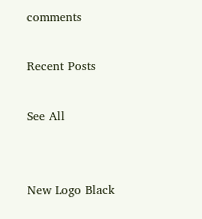comments

Recent Posts

See All


New Logo Black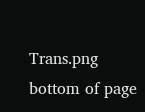Trans.png
bottom of page